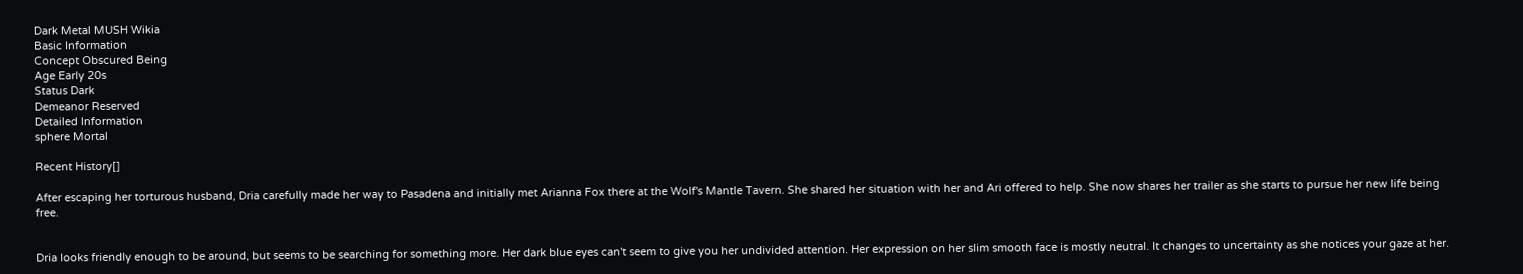Dark Metal MUSH Wikia
Basic Information
Concept Obscured Being
Age Early 20s
Status Dark
Demeanor Reserved
Detailed Information
sphere Mortal

Recent History[]

After escaping her torturous husband, Dria carefully made her way to Pasadena and initially met Arianna Fox there at the Wolf's Mantle Tavern. She shared her situation with her and Ari offered to help. She now shares her trailer as she starts to pursue her new life being free.


Dria looks friendly enough to be around, but seems to be searching for something more. Her dark blue eyes can't seem to give you her undivided attention. Her expression on her slim smooth face is mostly neutral. It changes to uncertainty as she notices your gaze at her.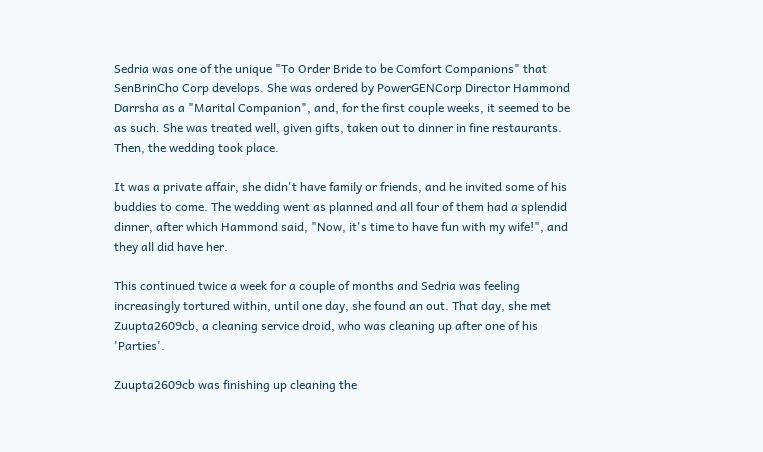Sedria was one of the unique "To Order Bride to be Comfort Companions" that SenBrinCho Corp develops. She was ordered by PowerGENCorp Director Hammond Darrsha as a "Marital Companion", and, for the first couple weeks, it seemed to be as such. She was treated well, given gifts, taken out to dinner in fine restaurants. Then, the wedding took place.

It was a private affair, she didn't have family or friends, and he invited some of his buddies to come. The wedding went as planned and all four of them had a splendid dinner, after which Hammond said, "Now, it's time to have fun with my wife!", and they all did have her.

This continued twice a week for a couple of months and Sedria was feeling increasingly tortured within, until one day, she found an out. That day, she met Zuupta2609cb, a cleaning service droid, who was cleaning up after one of his 'Parties'.

Zuupta2609cb was finishing up cleaning the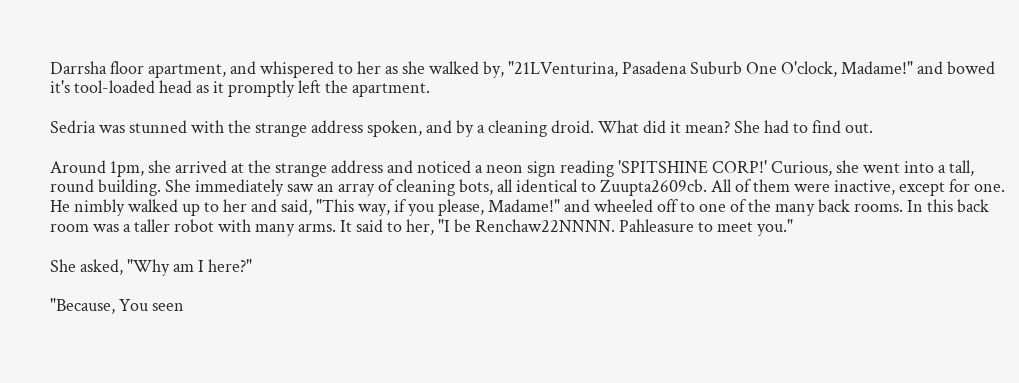Darrsha floor apartment, and whispered to her as she walked by, "21LVenturina, Pasadena Suburb One O'clock, Madame!" and bowed it's tool-loaded head as it promptly left the apartment.

Sedria was stunned with the strange address spoken, and by a cleaning droid. What did it mean? She had to find out.

Around 1pm, she arrived at the strange address and noticed a neon sign reading 'SPITSHINE CORP!' Curious, she went into a tall, round building. She immediately saw an array of cleaning bots, all identical to Zuupta2609cb. All of them were inactive, except for one. He nimbly walked up to her and said, "This way, if you please, Madame!" and wheeled off to one of the many back rooms. In this back room was a taller robot with many arms. It said to her, "I be Renchaw22NNNN. Pahleasure to meet you."

She asked, "Why am I here?"

"Because, You seen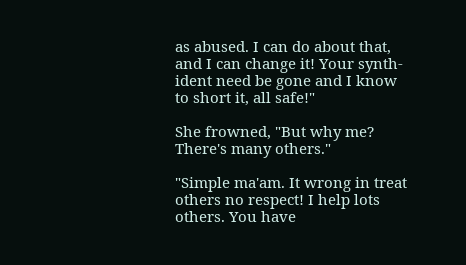as abused. I can do about that, and I can change it! Your synth-ident need be gone and I know to short it, all safe!"

She frowned, "But why me? There's many others."

"Simple ma'am. It wrong in treat others no respect! I help lots others. You have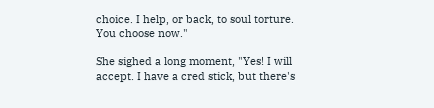choice. I help, or back, to soul torture. You choose now."

She sighed a long moment, "Yes! I will accept. I have a cred stick, but there's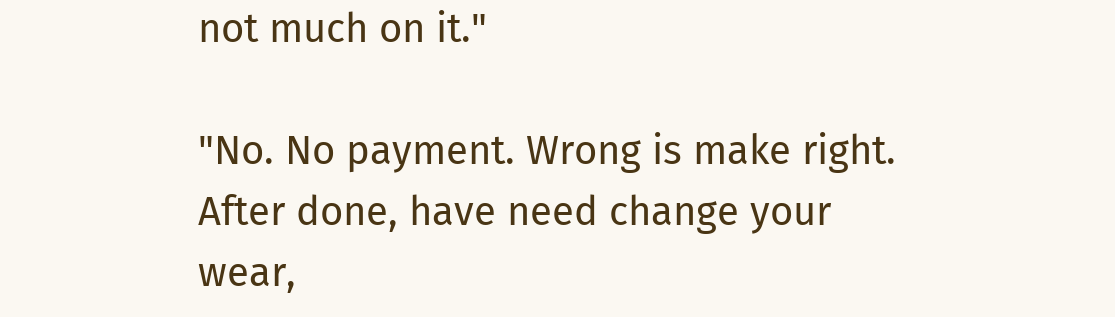not much on it."

"No. No payment. Wrong is make right. After done, have need change your wear,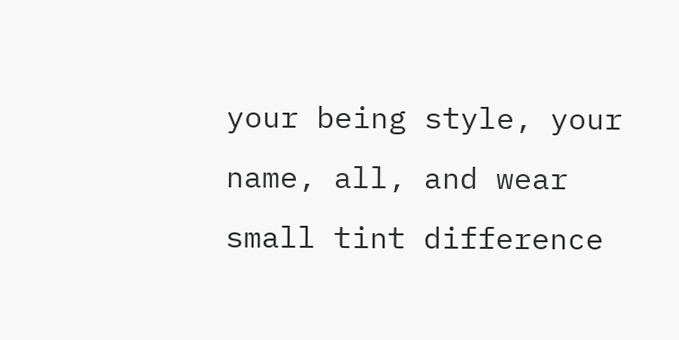your being style, your name, all, and wear small tint difference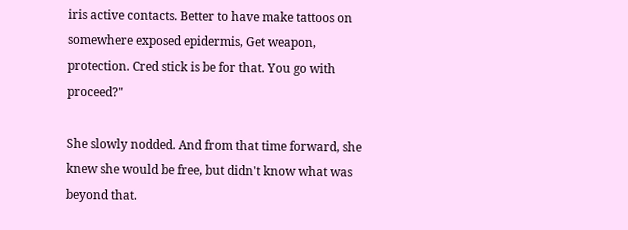iris active contacts. Better to have make tattoos on somewhere exposed epidermis, Get weapon, protection. Cred stick is be for that. You go with proceed?"

She slowly nodded. And from that time forward, she knew she would be free, but didn't know what was beyond that.